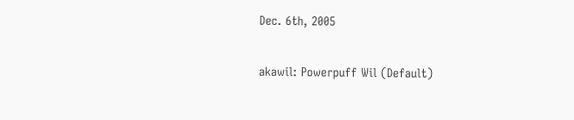Dec. 6th, 2005

akawil: Powerpuff Wil (Default)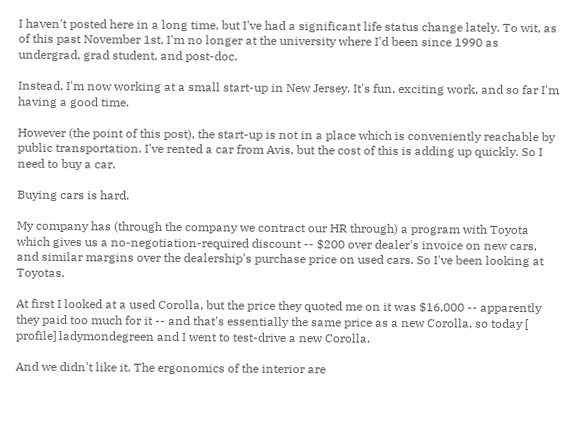I haven't posted here in a long time, but I've had a significant life status change lately. To wit, as of this past November 1st, I'm no longer at the university where I'd been since 1990 as undergrad, grad student, and post-doc.

Instead, I'm now working at a small start-up in New Jersey. It's fun, exciting work, and so far I'm having a good time.

However (the point of this post), the start-up is not in a place which is conveniently reachable by public transportation. I've rented a car from Avis, but the cost of this is adding up quickly. So I need to buy a car.

Buying cars is hard.

My company has (through the company we contract our HR through) a program with Toyota which gives us a no-negotiation-required discount -- $200 over dealer's invoice on new cars, and similar margins over the dealership's purchase price on used cars. So I've been looking at Toyotas.

At first I looked at a used Corolla, but the price they quoted me on it was $16,000 -- apparently they paid too much for it -- and that's essentially the same price as a new Corolla, so today [ profile] ladymondegreen and I went to test-drive a new Corolla.

And we didn't like it. The ergonomics of the interior are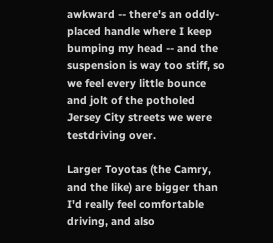awkward -- there's an oddly-placed handle where I keep bumping my head -- and the suspension is way too stiff, so we feel every little bounce and jolt of the potholed Jersey City streets we were testdriving over.

Larger Toyotas (the Camry, and the like) are bigger than I'd really feel comfortable driving, and also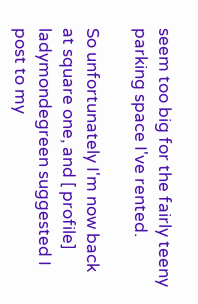seem too big for the fairly teeny parking space I've rented.

So unfortunately I'm now back at square one, and [ profile] ladymondegreen suggested I post to my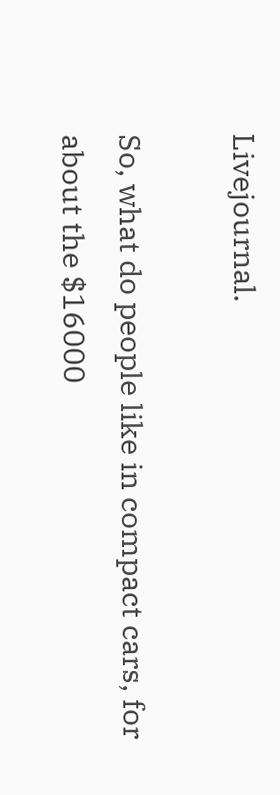Livejournal.

So, what do people like in compact cars, for about the $16000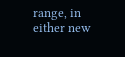range, in either new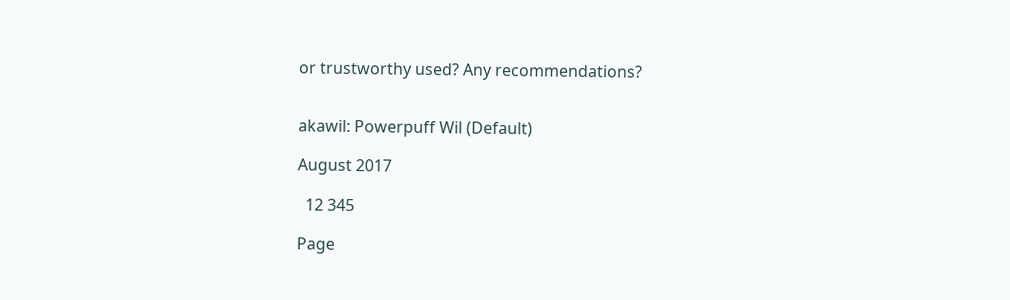or trustworthy used? Any recommendations?


akawil: Powerpuff Wil (Default)

August 2017

  12 345

Page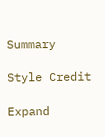Summary

Style Credit

Expand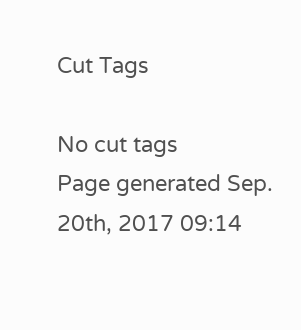Cut Tags

No cut tags
Page generated Sep. 20th, 2017 09:14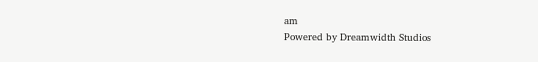am
Powered by Dreamwidth Studios